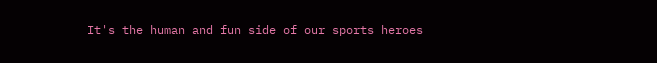It's the human and fun side of our sports heroes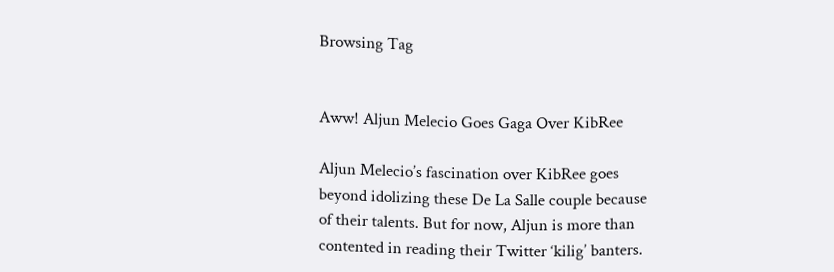Browsing Tag


Aww! Aljun Melecio Goes Gaga Over KibRee

Aljun Melecio’s fascination over KibRee goes beyond idolizing these De La Salle couple because of their talents. But for now, Aljun is more than contented in reading their Twitter ‘kilig’ banters.